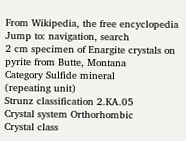From Wikipedia, the free encyclopedia
Jump to: navigation, search
2 cm specimen of Enargite crystals on pyrite from Butte, Montana
Category Sulfide mineral
(repeating unit)
Strunz classification 2.KA.05
Crystal system Orthorhombic
Crystal class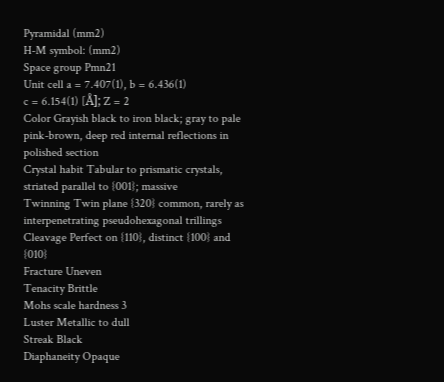Pyramidal (mm2)
H-M symbol: (mm2)
Space group Pmn21
Unit cell a = 7.407(1), b = 6.436(1)
c = 6.154(1) [Å]; Z = 2
Color Grayish black to iron black; gray to pale pink-brown, deep red internal reflections in polished section
Crystal habit Tabular to prismatic crystals, striated parallel to {001}; massive
Twinning Twin plane {320} common, rarely as interpenetrating pseudohexagonal trillings
Cleavage Perfect on {110}, distinct {100} and {010}
Fracture Uneven
Tenacity Brittle
Mohs scale hardness 3
Luster Metallic to dull
Streak Black
Diaphaneity Opaque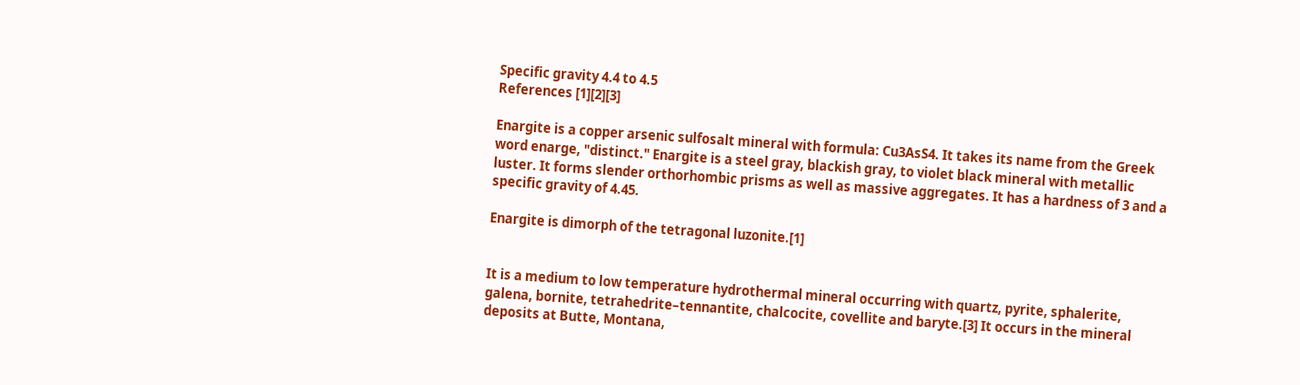Specific gravity 4.4 to 4.5
References [1][2][3]

Enargite is a copper arsenic sulfosalt mineral with formula: Cu3AsS4. It takes its name from the Greek word enarge, "distinct." Enargite is a steel gray, blackish gray, to violet black mineral with metallic luster. It forms slender orthorhombic prisms as well as massive aggregates. It has a hardness of 3 and a specific gravity of 4.45.

Enargite is dimorph of the tetragonal luzonite.[1]


It is a medium to low temperature hydrothermal mineral occurring with quartz, pyrite, sphalerite, galena, bornite, tetrahedrite–tennantite, chalcocite, covellite and baryte.[3] It occurs in the mineral deposits at Butte, Montana,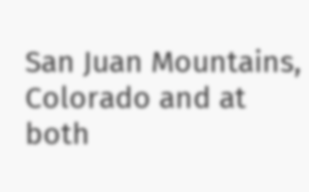San Juan Mountains, Colorado and at both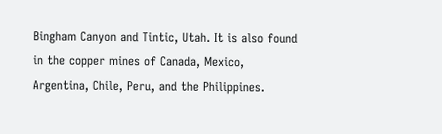Bingham Canyon and Tintic, Utah. It is also found in the copper mines of Canada, Mexico, Argentina, Chile, Peru, and the Philippines.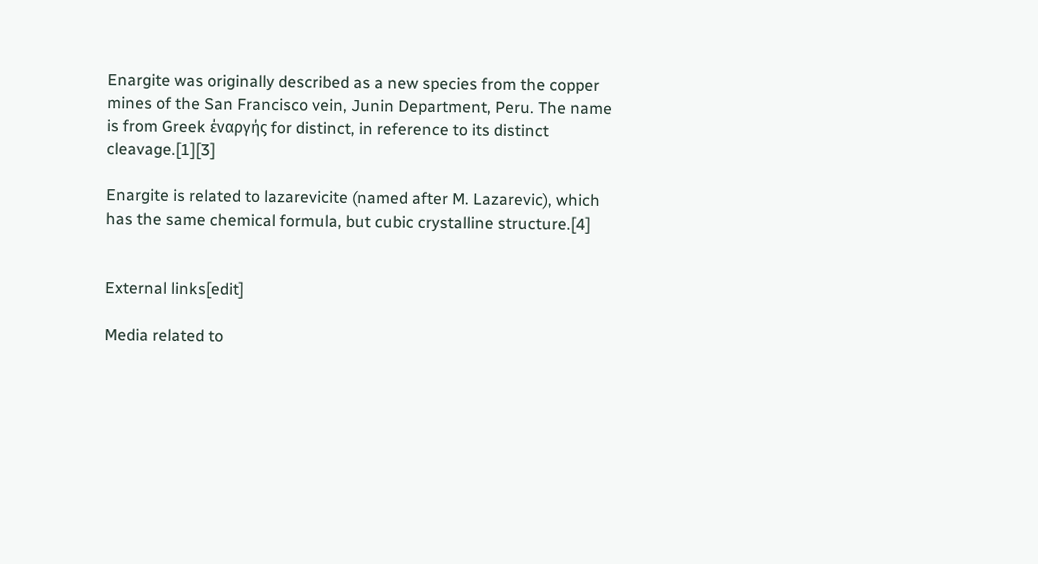Enargite was originally described as a new species from the copper mines of the San Francisco vein, Junin Department, Peru. The name is from Greek έναργής for distinct, in reference to its distinct cleavage.[1][3]

Enargite is related to lazarevicite (named after M. Lazarevic), which has the same chemical formula, but cubic crystalline structure.[4]


External links[edit]

Media related to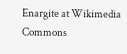Enargite at Wikimedia Commons